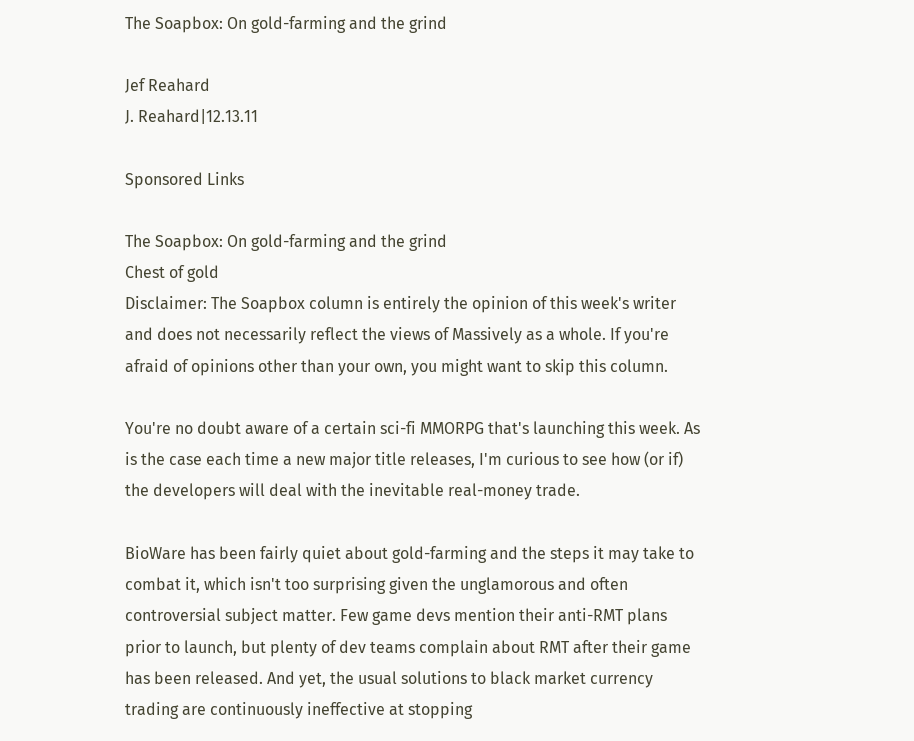The Soapbox: On gold-farming and the grind

Jef Reahard
J. Reahard|12.13.11

Sponsored Links

The Soapbox: On gold-farming and the grind
Chest of gold
Disclaimer: The Soapbox column is entirely the opinion of this week's writer and does not necessarily reflect the views of Massively as a whole. If you're afraid of opinions other than your own, you might want to skip this column.

You're no doubt aware of a certain sci-fi MMORPG that's launching this week. As is the case each time a new major title releases, I'm curious to see how (or if) the developers will deal with the inevitable real-money trade.

BioWare has been fairly quiet about gold-farming and the steps it may take to combat it, which isn't too surprising given the unglamorous and often controversial subject matter. Few game devs mention their anti-RMT plans prior to launch, but plenty of dev teams complain about RMT after their game has been released. And yet, the usual solutions to black market currency trading are continuously ineffective at stopping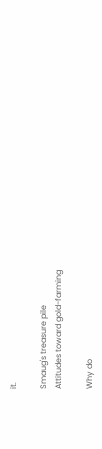it.

Smaug's treasure pile
Attitudes toward gold-farming

Why do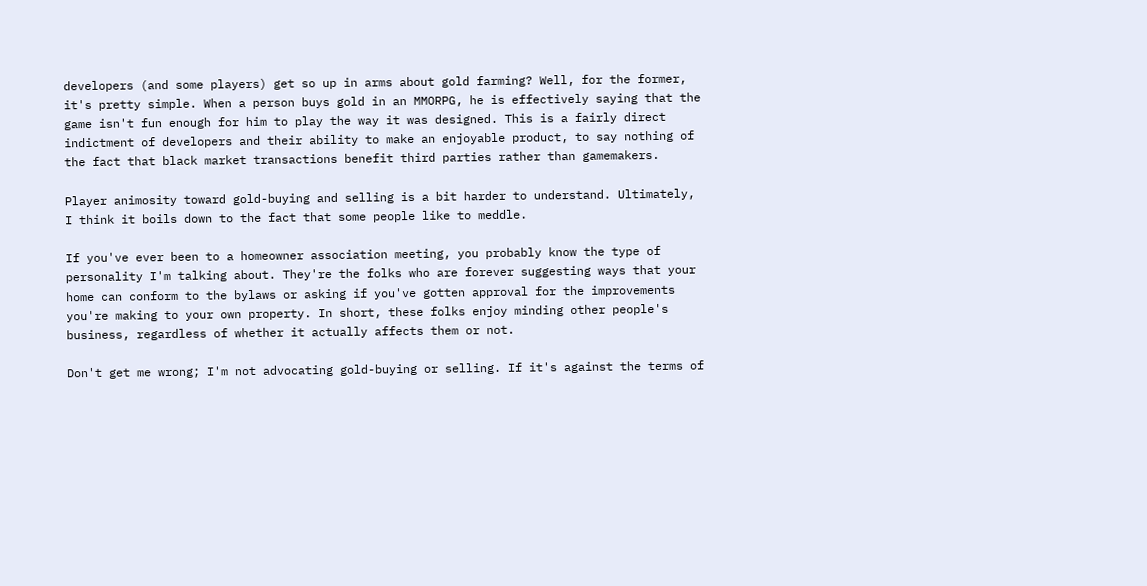developers (and some players) get so up in arms about gold farming? Well, for the former, it's pretty simple. When a person buys gold in an MMORPG, he is effectively saying that the game isn't fun enough for him to play the way it was designed. This is a fairly direct indictment of developers and their ability to make an enjoyable product, to say nothing of the fact that black market transactions benefit third parties rather than gamemakers.

Player animosity toward gold-buying and selling is a bit harder to understand. Ultimately, I think it boils down to the fact that some people like to meddle.

If you've ever been to a homeowner association meeting, you probably know the type of personality I'm talking about. They're the folks who are forever suggesting ways that your home can conform to the bylaws or asking if you've gotten approval for the improvements you're making to your own property. In short, these folks enjoy minding other people's business, regardless of whether it actually affects them or not.

Don't get me wrong; I'm not advocating gold-buying or selling. If it's against the terms of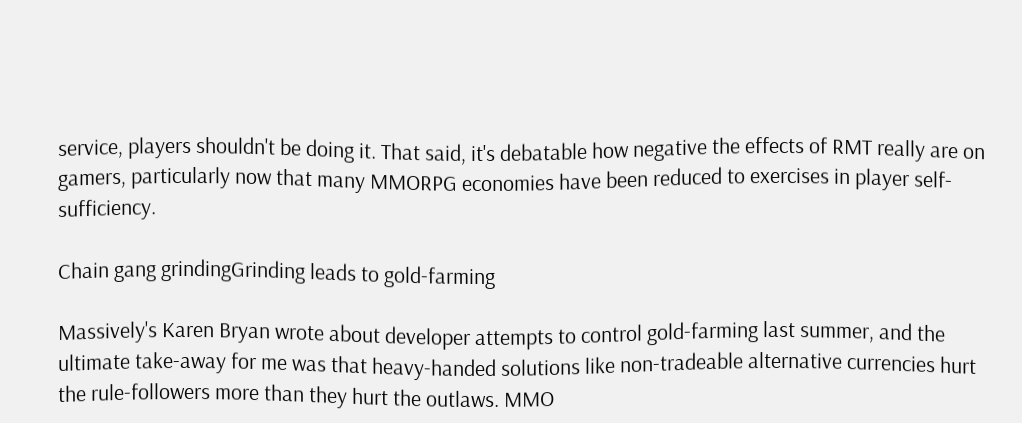service, players shouldn't be doing it. That said, it's debatable how negative the effects of RMT really are on gamers, particularly now that many MMORPG economies have been reduced to exercises in player self-sufficiency.

Chain gang grindingGrinding leads to gold-farming

Massively's Karen Bryan wrote about developer attempts to control gold-farming last summer, and the ultimate take-away for me was that heavy-handed solutions like non-tradeable alternative currencies hurt the rule-followers more than they hurt the outlaws. MMO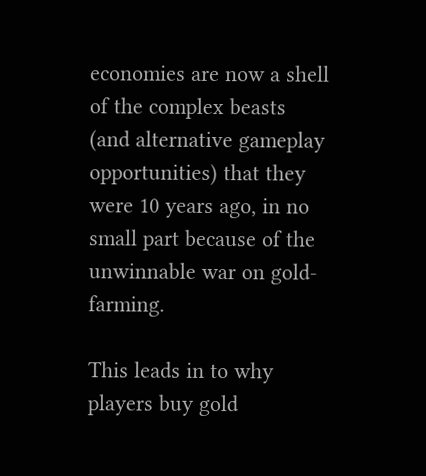economies are now a shell of the complex beasts (and alternative gameplay opportunities) that they were 10 years ago, in no small part because of the unwinnable war on gold-farming.

This leads in to why players buy gold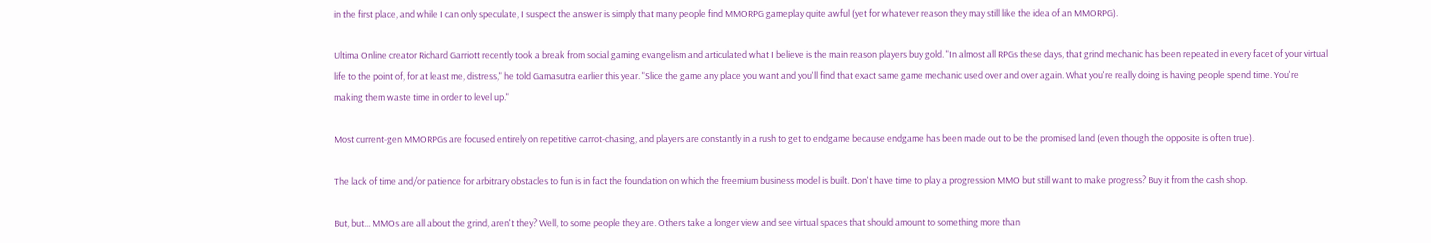in the first place, and while I can only speculate, I suspect the answer is simply that many people find MMORPG gameplay quite awful (yet for whatever reason they may still like the idea of an MMORPG).

Ultima Online creator Richard Garriott recently took a break from social gaming evangelism and articulated what I believe is the main reason players buy gold. "In almost all RPGs these days, that grind mechanic has been repeated in every facet of your virtual life to the point of, for at least me, distress," he told Gamasutra earlier this year. "Slice the game any place you want and you'll find that exact same game mechanic used over and over again. What you're really doing is having people spend time. You're making them waste time in order to level up."

Most current-gen MMORPGs are focused entirely on repetitive carrot-chasing, and players are constantly in a rush to get to endgame because endgame has been made out to be the promised land (even though the opposite is often true).

The lack of time and/or patience for arbitrary obstacles to fun is in fact the foundation on which the freemium business model is built. Don't have time to play a progression MMO but still want to make progress? Buy it from the cash shop.

But, but... MMOs are all about the grind, aren't they? Well, to some people they are. Others take a longer view and see virtual spaces that should amount to something more than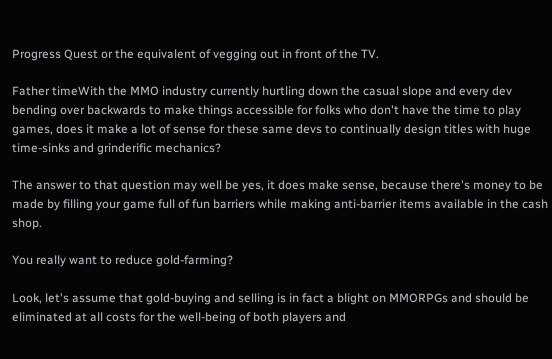Progress Quest or the equivalent of vegging out in front of the TV.

Father timeWith the MMO industry currently hurtling down the casual slope and every dev bending over backwards to make things accessible for folks who don't have the time to play games, does it make a lot of sense for these same devs to continually design titles with huge time-sinks and grinderific mechanics?

The answer to that question may well be yes, it does make sense, because there's money to be made by filling your game full of fun barriers while making anti-barrier items available in the cash shop.

You really want to reduce gold-farming?

Look, let's assume that gold-buying and selling is in fact a blight on MMORPGs and should be eliminated at all costs for the well-being of both players and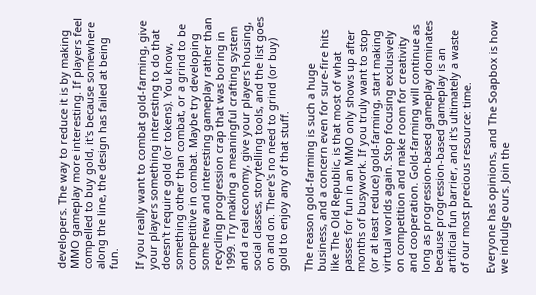developers. The way to reduce it is by making MMO gameplay more interesting. If players feel compelled to buy gold, it's because somewhere along the line, the design has failed at being fun.

If you really want to combat gold-farming, give your players something interesting to do that doesn't require gold (or tokens). You know, something other than combat, or a grind to be competitive in combat. Maybe try developing some new and interesting gameplay rather than recycling progression crap that was boring in 1999. Try making a meaningful crafting system and a real economy, give your players housing, social classes, storytelling tools, and the list goes on and on. There's no need to grind (or buy) gold to enjoy any of that stuff.

The reason gold-farming is such a huge business, and a concern even for sure-fire hits like The Old Republic, is that most of what passes for fun in an MMO only shows up after months of busywork. If you truly want to stop (or at least reduce) gold-farming, start making virtual worlds again. Stop focusing exclusively on competition and make room for creativity and cooperation. Gold-farming will continue as long as progression-based gameplay dominates because progression-based gameplay is an artificial fun barrier, and it's ultimately a waste of our most precious resource: time.

Everyone has opinions, and The Soapbox is how we indulge ours. Join the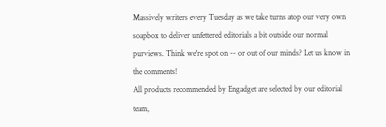Massively writers every Tuesday as we take turns atop our very own soapbox to deliver unfettered editorials a bit outside our normal purviews. Think we're spot on -- or out of our minds? Let us know in the comments!
All products recommended by Engadget are selected by our editorial team,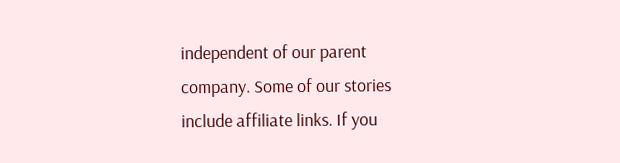independent of our parent company. Some of our stories include affiliate links. If you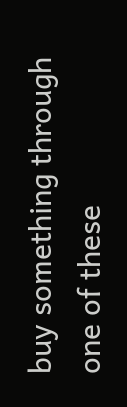buy something through one of these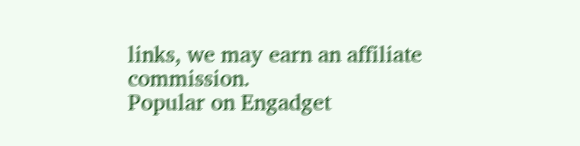links, we may earn an affiliate commission.
Popular on Engadget